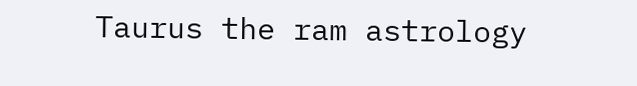Taurus the ram astrology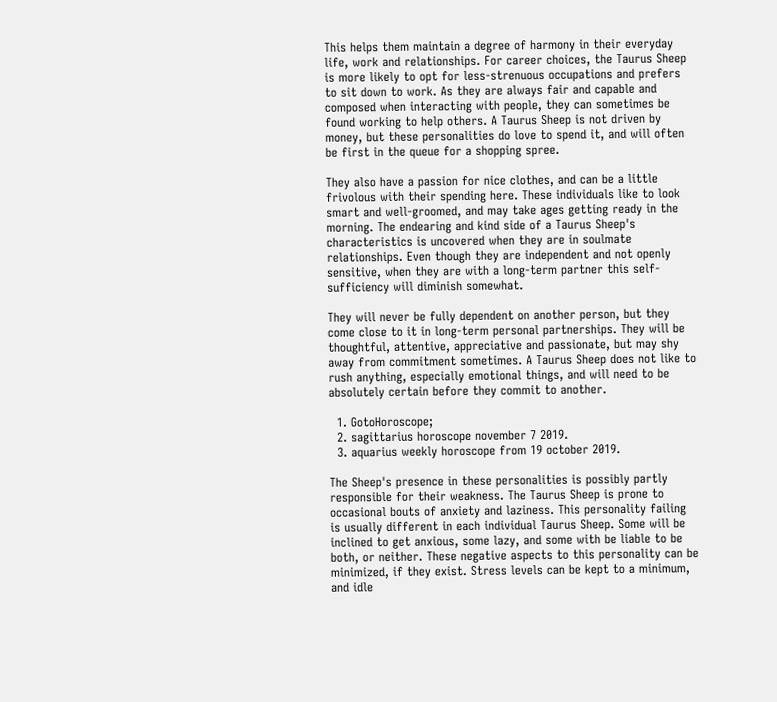This helps them maintain a degree of harmony in their everyday life, work and relationships. For career choices, the Taurus Sheep is more likely to opt for less-strenuous occupations and prefers to sit down to work. As they are always fair and capable and composed when interacting with people, they can sometimes be found working to help others. A Taurus Sheep is not driven by money, but these personalities do love to spend it, and will often be first in the queue for a shopping spree.

They also have a passion for nice clothes, and can be a little frivolous with their spending here. These individuals like to look smart and well-groomed, and may take ages getting ready in the morning. The endearing and kind side of a Taurus Sheep's characteristics is uncovered when they are in soulmate relationships. Even though they are independent and not openly sensitive, when they are with a long-term partner this self-sufficiency will diminish somewhat.

They will never be fully dependent on another person, but they come close to it in long-term personal partnerships. They will be thoughtful, attentive, appreciative and passionate, but may shy away from commitment sometimes. A Taurus Sheep does not like to rush anything, especially emotional things, and will need to be absolutely certain before they commit to another.

  1. GotoHoroscope;
  2. sagittarius horoscope november 7 2019.
  3. aquarius weekly horoscope from 19 october 2019.

The Sheep's presence in these personalities is possibly partly responsible for their weakness. The Taurus Sheep is prone to occasional bouts of anxiety and laziness. This personality failing is usually different in each individual Taurus Sheep. Some will be inclined to get anxious, some lazy, and some with be liable to be both, or neither. These negative aspects to this personality can be minimized, if they exist. Stress levels can be kept to a minimum, and idle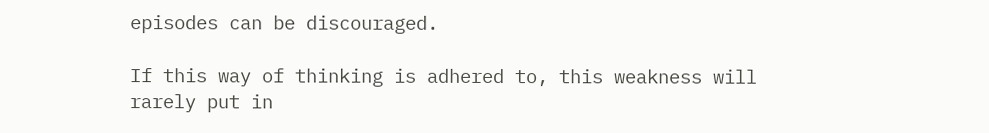episodes can be discouraged.

If this way of thinking is adhered to, this weakness will rarely put in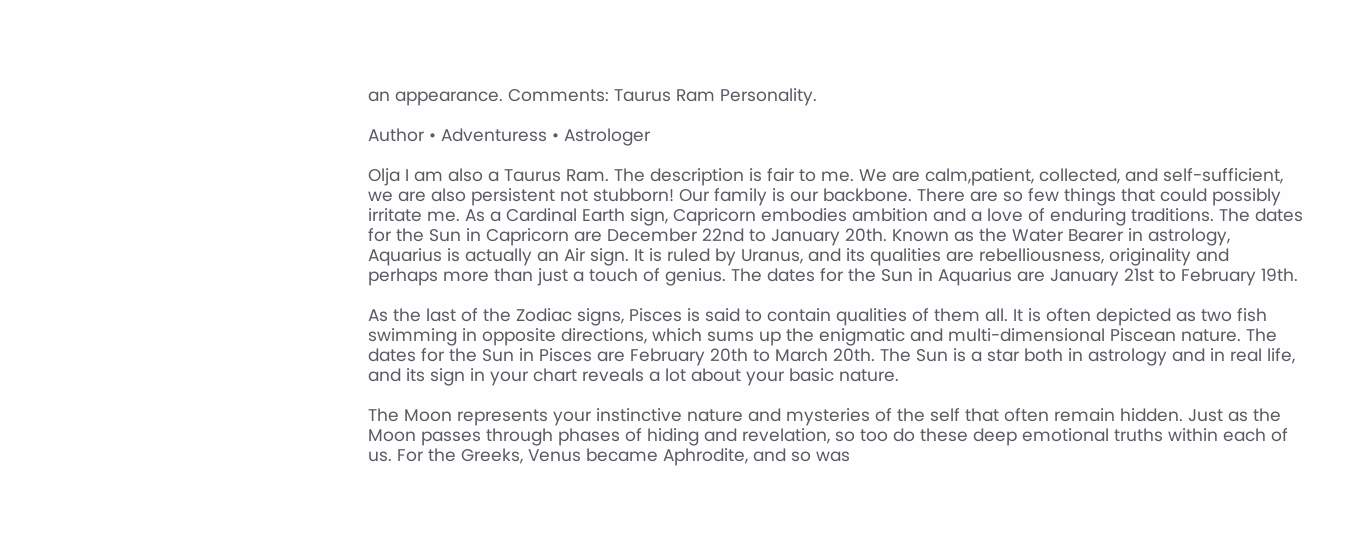an appearance. Comments: Taurus Ram Personality.

Author • Adventuress • Astrologer

Olja I am also a Taurus Ram. The description is fair to me. We are calm,patient, collected, and self-sufficient, we are also persistent not stubborn! Our family is our backbone. There are so few things that could possibly irritate me. As a Cardinal Earth sign, Capricorn embodies ambition and a love of enduring traditions. The dates for the Sun in Capricorn are December 22nd to January 20th. Known as the Water Bearer in astrology, Aquarius is actually an Air sign. It is ruled by Uranus, and its qualities are rebelliousness, originality and perhaps more than just a touch of genius. The dates for the Sun in Aquarius are January 21st to February 19th.

As the last of the Zodiac signs, Pisces is said to contain qualities of them all. It is often depicted as two fish swimming in opposite directions, which sums up the enigmatic and multi-dimensional Piscean nature. The dates for the Sun in Pisces are February 20th to March 20th. The Sun is a star both in astrology and in real life, and its sign in your chart reveals a lot about your basic nature.

The Moon represents your instinctive nature and mysteries of the self that often remain hidden. Just as the Moon passes through phases of hiding and revelation, so too do these deep emotional truths within each of us. For the Greeks, Venus became Aphrodite, and so was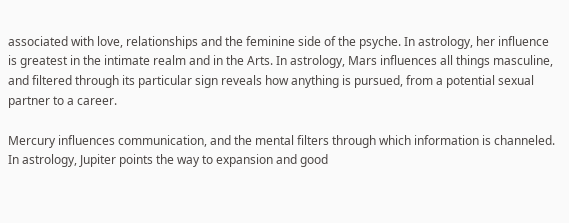associated with love, relationships and the feminine side of the psyche. In astrology, her influence is greatest in the intimate realm and in the Arts. In astrology, Mars influences all things masculine, and filtered through its particular sign reveals how anything is pursued, from a potential sexual partner to a career.

Mercury influences communication, and the mental filters through which information is channeled. In astrology, Jupiter points the way to expansion and good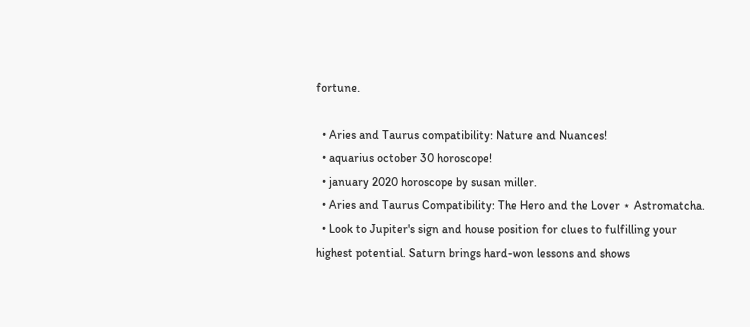fortune.

  • Aries and Taurus compatibility: Nature and Nuances!
  • aquarius october 30 horoscope!
  • january 2020 horoscope by susan miller.
  • Aries and Taurus Compatibility: The Hero and the Lover ⋆ Astromatcha.
  • Look to Jupiter's sign and house position for clues to fulfilling your highest potential. Saturn brings hard-won lessons and shows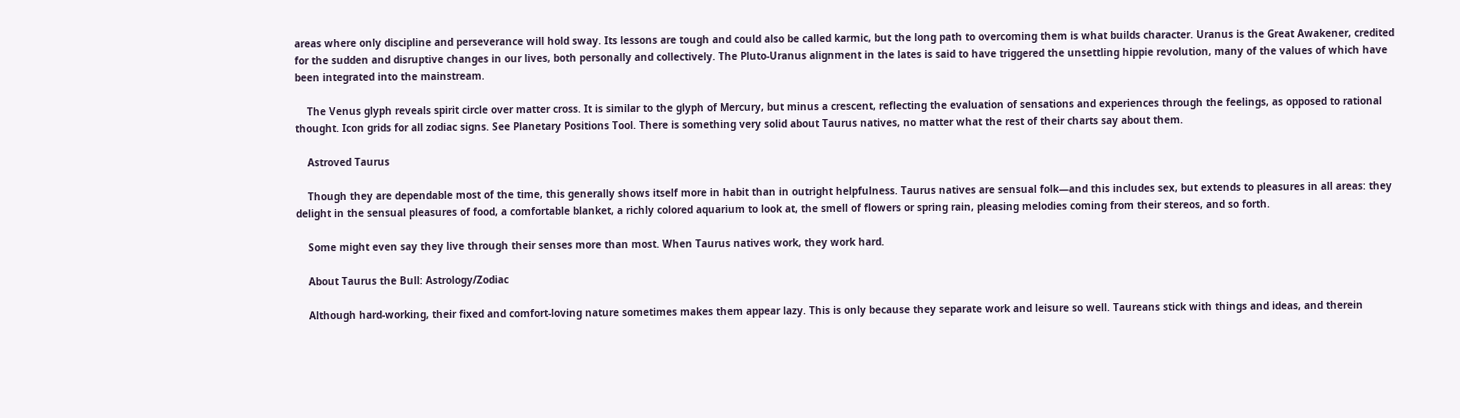areas where only discipline and perseverance will hold sway. Its lessons are tough and could also be called karmic, but the long path to overcoming them is what builds character. Uranus is the Great Awakener, credited for the sudden and disruptive changes in our lives, both personally and collectively. The Pluto-Uranus alignment in the lates is said to have triggered the unsettling hippie revolution, many of the values of which have been integrated into the mainstream.

    The Venus glyph reveals spirit circle over matter cross. It is similar to the glyph of Mercury, but minus a crescent, reflecting the evaluation of sensations and experiences through the feelings, as opposed to rational thought. Icon grids for all zodiac signs. See Planetary Positions Tool. There is something very solid about Taurus natives, no matter what the rest of their charts say about them.

    Astroved Taurus

    Though they are dependable most of the time, this generally shows itself more in habit than in outright helpfulness. Taurus natives are sensual folk—and this includes sex, but extends to pleasures in all areas: they delight in the sensual pleasures of food, a comfortable blanket, a richly colored aquarium to look at, the smell of flowers or spring rain, pleasing melodies coming from their stereos, and so forth.

    Some might even say they live through their senses more than most. When Taurus natives work, they work hard.

    About Taurus the Bull: Astrology/Zodiac

    Although hard-working, their fixed and comfort-loving nature sometimes makes them appear lazy. This is only because they separate work and leisure so well. Taureans stick with things and ideas, and therein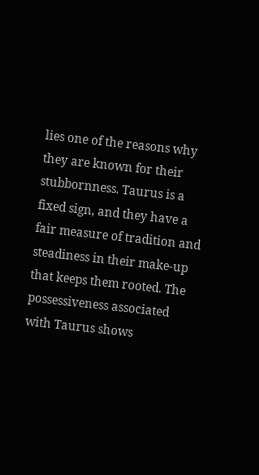lies one of the reasons why they are known for their stubbornness. Taurus is a fixed sign, and they have a fair measure of tradition and steadiness in their make-up that keeps them rooted. The possessiveness associated with Taurus shows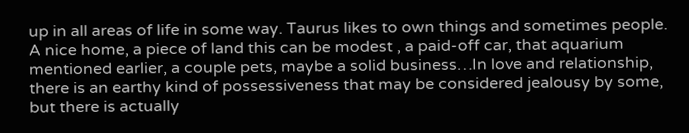up in all areas of life in some way. Taurus likes to own things and sometimes people. A nice home, a piece of land this can be modest , a paid-off car, that aquarium mentioned earlier, a couple pets, maybe a solid business…In love and relationship, there is an earthy kind of possessiveness that may be considered jealousy by some, but there is actually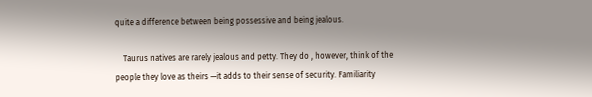quite a difference between being possessive and being jealous.

    Taurus natives are rarely jealous and petty. They do , however, think of the people they love as theirs —it adds to their sense of security. Familiarity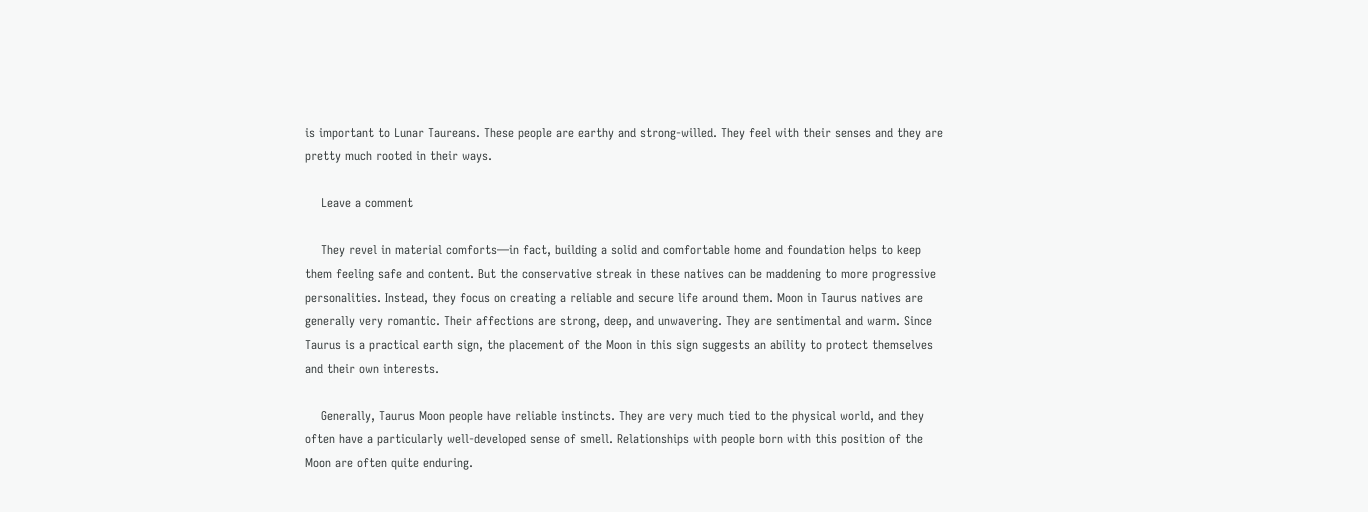is important to Lunar Taureans. These people are earthy and strong-willed. They feel with their senses and they are pretty much rooted in their ways.

    Leave a comment

    They revel in material comforts—in fact, building a solid and comfortable home and foundation helps to keep them feeling safe and content. But the conservative streak in these natives can be maddening to more progressive personalities. Instead, they focus on creating a reliable and secure life around them. Moon in Taurus natives are generally very romantic. Their affections are strong, deep, and unwavering. They are sentimental and warm. Since Taurus is a practical earth sign, the placement of the Moon in this sign suggests an ability to protect themselves and their own interests.

    Generally, Taurus Moon people have reliable instincts. They are very much tied to the physical world, and they often have a particularly well-developed sense of smell. Relationships with people born with this position of the Moon are often quite enduring.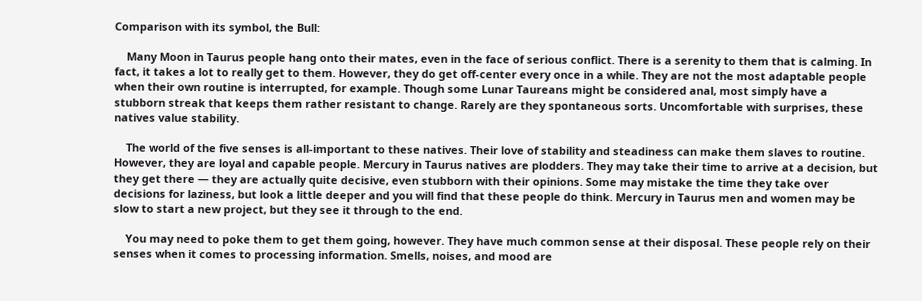Comparison with its symbol, the Bull:

    Many Moon in Taurus people hang onto their mates, even in the face of serious conflict. There is a serenity to them that is calming. In fact, it takes a lot to really get to them. However, they do get off-center every once in a while. They are not the most adaptable people when their own routine is interrupted, for example. Though some Lunar Taureans might be considered anal, most simply have a stubborn streak that keeps them rather resistant to change. Rarely are they spontaneous sorts. Uncomfortable with surprises, these natives value stability.

    The world of the five senses is all-important to these natives. Their love of stability and steadiness can make them slaves to routine. However, they are loyal and capable people. Mercury in Taurus natives are plodders. They may take their time to arrive at a decision, but they get there — they are actually quite decisive, even stubborn with their opinions. Some may mistake the time they take over decisions for laziness, but look a little deeper and you will find that these people do think. Mercury in Taurus men and women may be slow to start a new project, but they see it through to the end.

    You may need to poke them to get them going, however. They have much common sense at their disposal. These people rely on their senses when it comes to processing information. Smells, noises, and mood are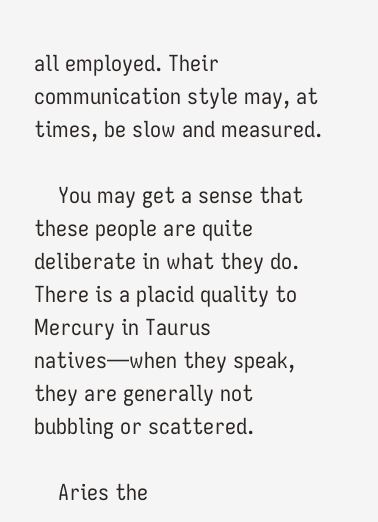all employed. Their communication style may, at times, be slow and measured.

    You may get a sense that these people are quite deliberate in what they do. There is a placid quality to Mercury in Taurus natives—when they speak, they are generally not bubbling or scattered.

    Aries the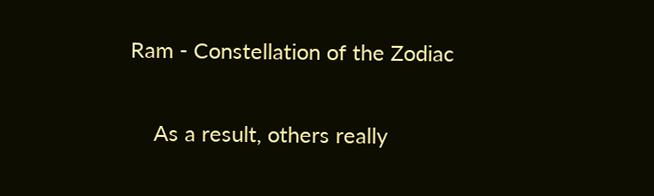Ram - Constellation of the Zodiac

    As a result, others really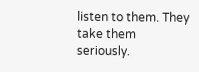listen to them. They take them seriously.